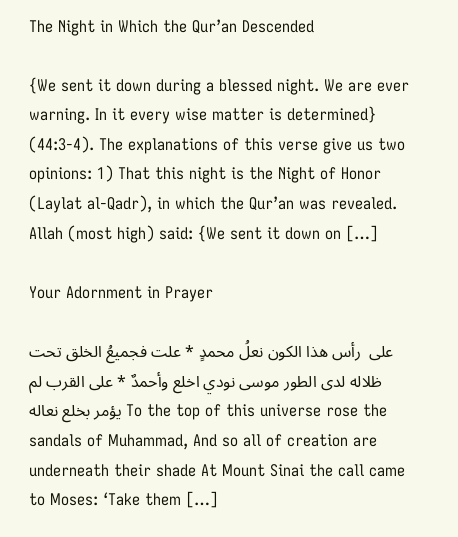The Night in Which the Qur’an Descended

{We sent it down during a blessed night. We are ever warning. In it every wise matter is determined} (44:3-4). The explanations of this verse give us two opinions: 1) That this night is the Night of Honor (Laylat al-Qadr), in which the Qur’an was revealed. Allah (most high) said: {We sent it down on […]

Your Adornment in Prayer

على  رأس هذا الكون نعلُ محمدٍ * علت فجميعُ الخلق تحت ظلاله لدى الطور موسى نودي اخلع وأحمدٌ * على القرب لم يؤمر بخلع نعاله To the top of this universe rose the sandals of Muhammad, And so all of creation are underneath their shade At Mount Sinai the call came to Moses: ‘Take them […]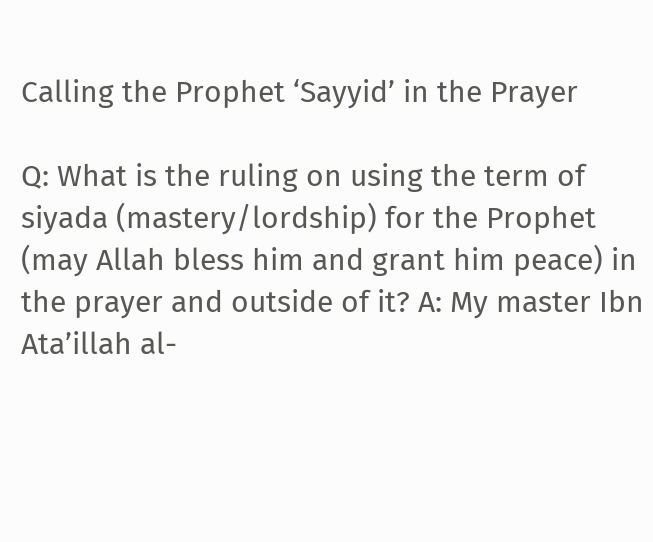Calling the Prophet ‘Sayyid’ in the Prayer

Q: What is the ruling on using the term of siyada (mastery/lordship) for the Prophet (may Allah bless him and grant him peace) in the prayer and outside of it? A: My master Ibn Ata’illah al-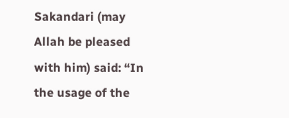Sakandari (may Allah be pleased with him) said: “In the usage of the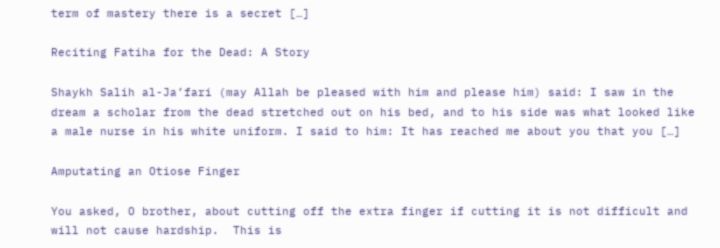term of mastery there is a secret […]

Reciting Fatiha for the Dead: A Story

Shaykh Salih al-Ja’fari (may Allah be pleased with him and please him) said: I saw in the dream a scholar from the dead stretched out on his bed, and to his side was what looked like a male nurse in his white uniform. I said to him: It has reached me about you that you […]

Amputating an Otiose Finger

You asked, O brother, about cutting off the extra finger if cutting it is not difficult and will not cause hardship.  This is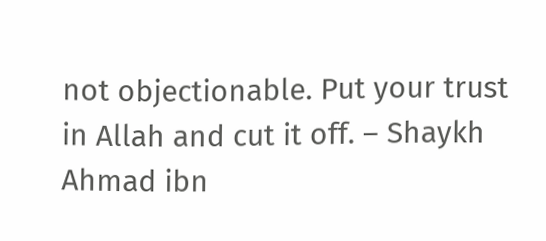not objectionable. Put your trust in Allah and cut it off. – Shaykh Ahmad ibn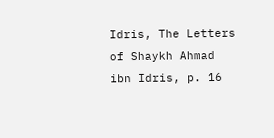Idris, The Letters of Shaykh Ahmad ibn Idris, p. 16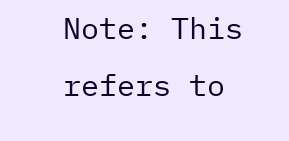Note: This refers to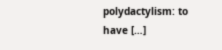polydactylism: to have […]